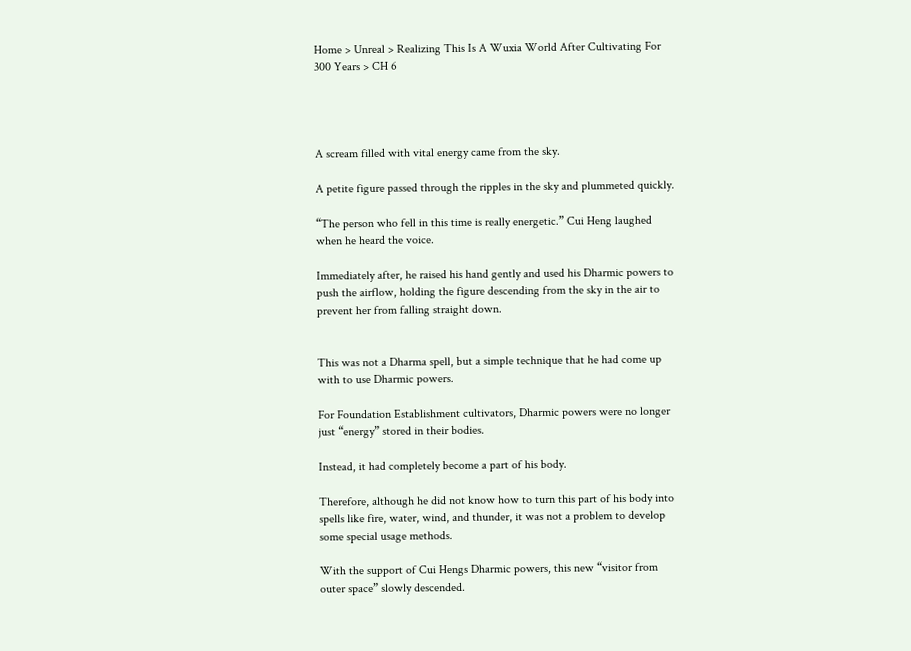Home > Unreal > Realizing This Is A Wuxia World After Cultivating For 300 Years > CH 6




A scream filled with vital energy came from the sky.

A petite figure passed through the ripples in the sky and plummeted quickly.

“The person who fell in this time is really energetic.” Cui Heng laughed when he heard the voice.

Immediately after, he raised his hand gently and used his Dharmic powers to push the airflow, holding the figure descending from the sky in the air to prevent her from falling straight down.


This was not a Dharma spell, but a simple technique that he had come up with to use Dharmic powers.

For Foundation Establishment cultivators, Dharmic powers were no longer just “energy” stored in their bodies.

Instead, it had completely become a part of his body.

Therefore, although he did not know how to turn this part of his body into spells like fire, water, wind, and thunder, it was not a problem to develop some special usage methods.

With the support of Cui Hengs Dharmic powers, this new “visitor from outer space” slowly descended.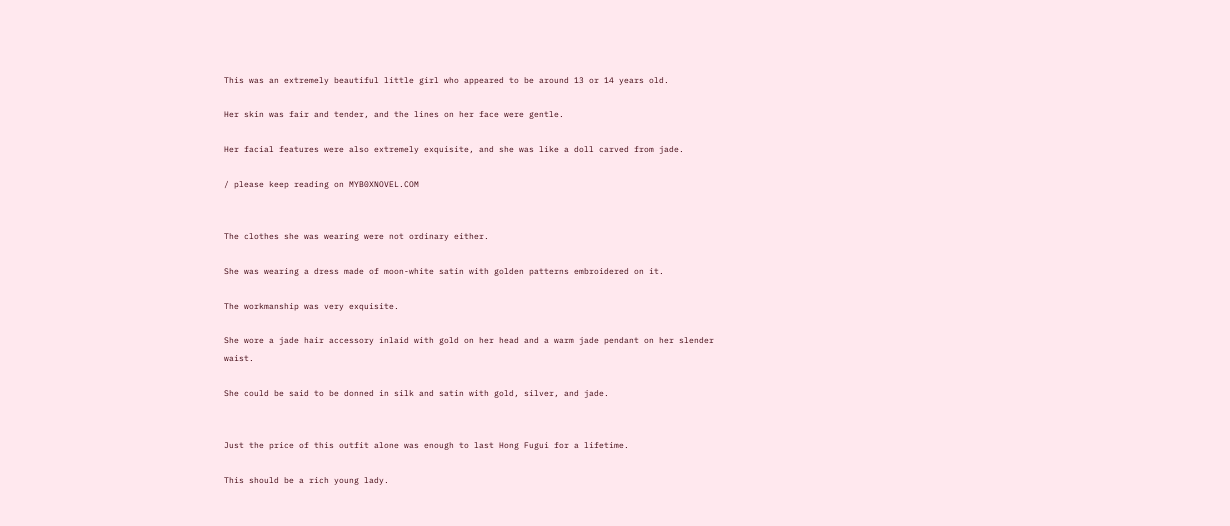This was an extremely beautiful little girl who appeared to be around 13 or 14 years old.

Her skin was fair and tender, and the lines on her face were gentle.

Her facial features were also extremely exquisite, and she was like a doll carved from jade.

/ please keep reading on MYB0XNOVEL.COM


The clothes she was wearing were not ordinary either.

She was wearing a dress made of moon-white satin with golden patterns embroidered on it.

The workmanship was very exquisite.

She wore a jade hair accessory inlaid with gold on her head and a warm jade pendant on her slender waist.

She could be said to be donned in silk and satin with gold, silver, and jade.


Just the price of this outfit alone was enough to last Hong Fugui for a lifetime.

This should be a rich young lady.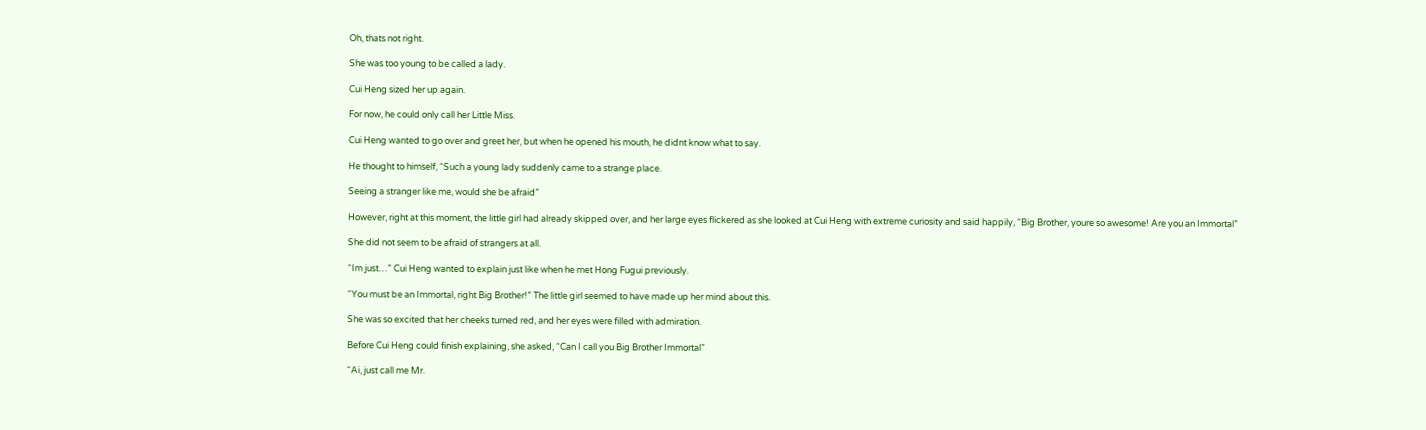Oh, thats not right.

She was too young to be called a lady.

Cui Heng sized her up again.

For now, he could only call her Little Miss.

Cui Heng wanted to go over and greet her, but when he opened his mouth, he didnt know what to say.

He thought to himself, “Such a young lady suddenly came to a strange place.

Seeing a stranger like me, would she be afraid”

However, right at this moment, the little girl had already skipped over, and her large eyes flickered as she looked at Cui Heng with extreme curiosity and said happily, “Big Brother, youre so awesome! Are you an Immortal”

She did not seem to be afraid of strangers at all.

“Im just…” Cui Heng wanted to explain just like when he met Hong Fugui previously.

“You must be an Immortal, right Big Brother!” The little girl seemed to have made up her mind about this.

She was so excited that her cheeks turned red, and her eyes were filled with admiration.

Before Cui Heng could finish explaining, she asked, “Can I call you Big Brother Immortal”

“Ai, just call me Mr.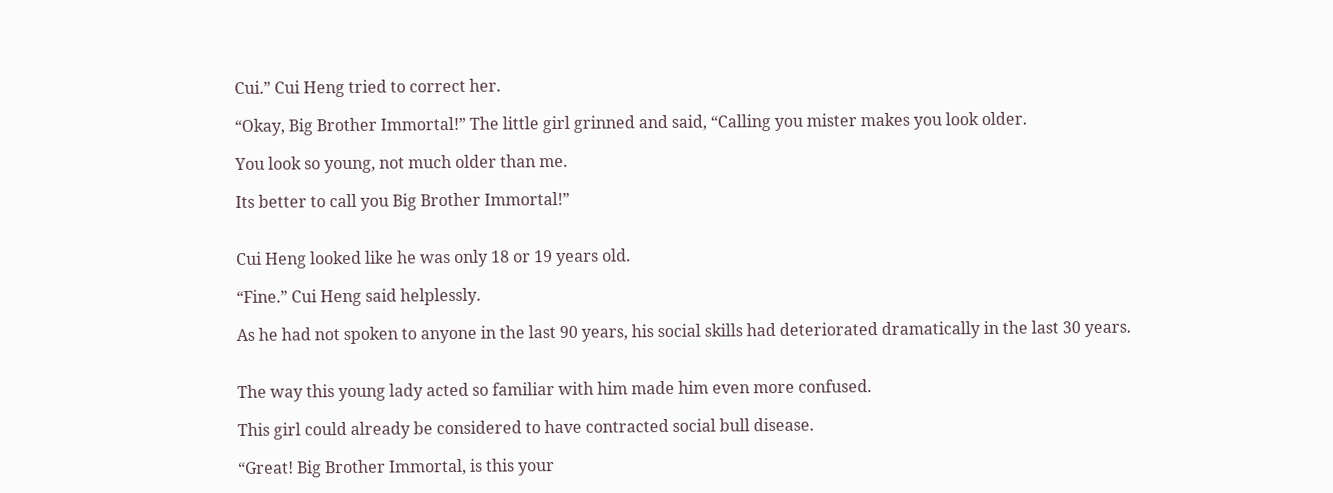Cui.” Cui Heng tried to correct her.

“Okay, Big Brother Immortal!” The little girl grinned and said, “Calling you mister makes you look older.

You look so young, not much older than me.

Its better to call you Big Brother Immortal!”


Cui Heng looked like he was only 18 or 19 years old.

“Fine.” Cui Heng said helplessly.

As he had not spoken to anyone in the last 90 years, his social skills had deteriorated dramatically in the last 30 years.


The way this young lady acted so familiar with him made him even more confused.

This girl could already be considered to have contracted social bull disease.

“Great! Big Brother Immortal, is this your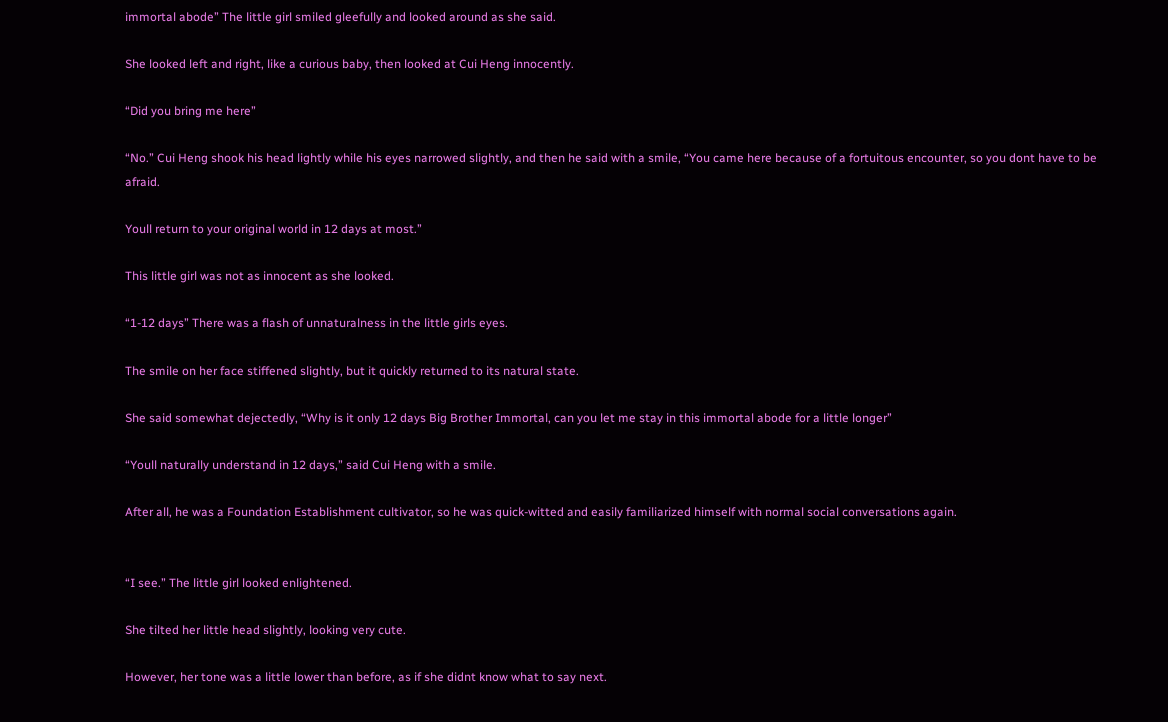immortal abode” The little girl smiled gleefully and looked around as she said.

She looked left and right, like a curious baby, then looked at Cui Heng innocently.

“Did you bring me here”

“No.” Cui Heng shook his head lightly while his eyes narrowed slightly, and then he said with a smile, “You came here because of a fortuitous encounter, so you dont have to be afraid.

Youll return to your original world in 12 days at most.”

This little girl was not as innocent as she looked.

“1-12 days” There was a flash of unnaturalness in the little girls eyes.

The smile on her face stiffened slightly, but it quickly returned to its natural state.

She said somewhat dejectedly, “Why is it only 12 days Big Brother Immortal, can you let me stay in this immortal abode for a little longer”

“Youll naturally understand in 12 days,” said Cui Heng with a smile.

After all, he was a Foundation Establishment cultivator, so he was quick-witted and easily familiarized himself with normal social conversations again.


“I see.” The little girl looked enlightened.

She tilted her little head slightly, looking very cute.

However, her tone was a little lower than before, as if she didnt know what to say next.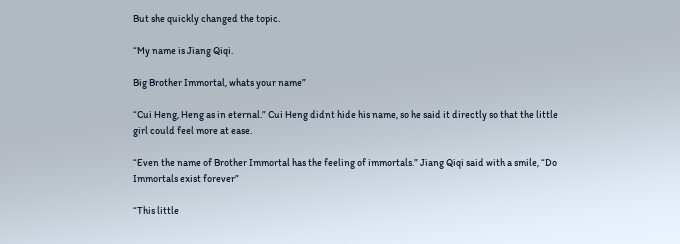But she quickly changed the topic.

“My name is Jiang Qiqi.

Big Brother Immortal, whats your name”

“Cui Heng, Heng as in eternal.” Cui Heng didnt hide his name, so he said it directly so that the little girl could feel more at ease.

“Even the name of Brother Immortal has the feeling of immortals.” Jiang Qiqi said with a smile, “Do Immortals exist forever”

“This little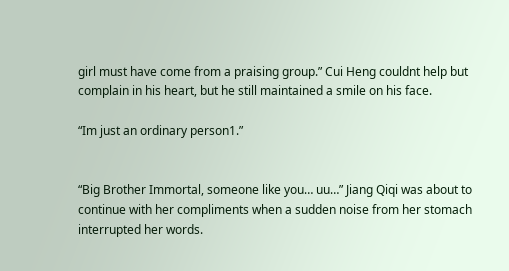girl must have come from a praising group.” Cui Heng couldnt help but complain in his heart, but he still maintained a smile on his face.

“Im just an ordinary person1.”


“Big Brother Immortal, someone like you… uu…” Jiang Qiqi was about to continue with her compliments when a sudden noise from her stomach interrupted her words.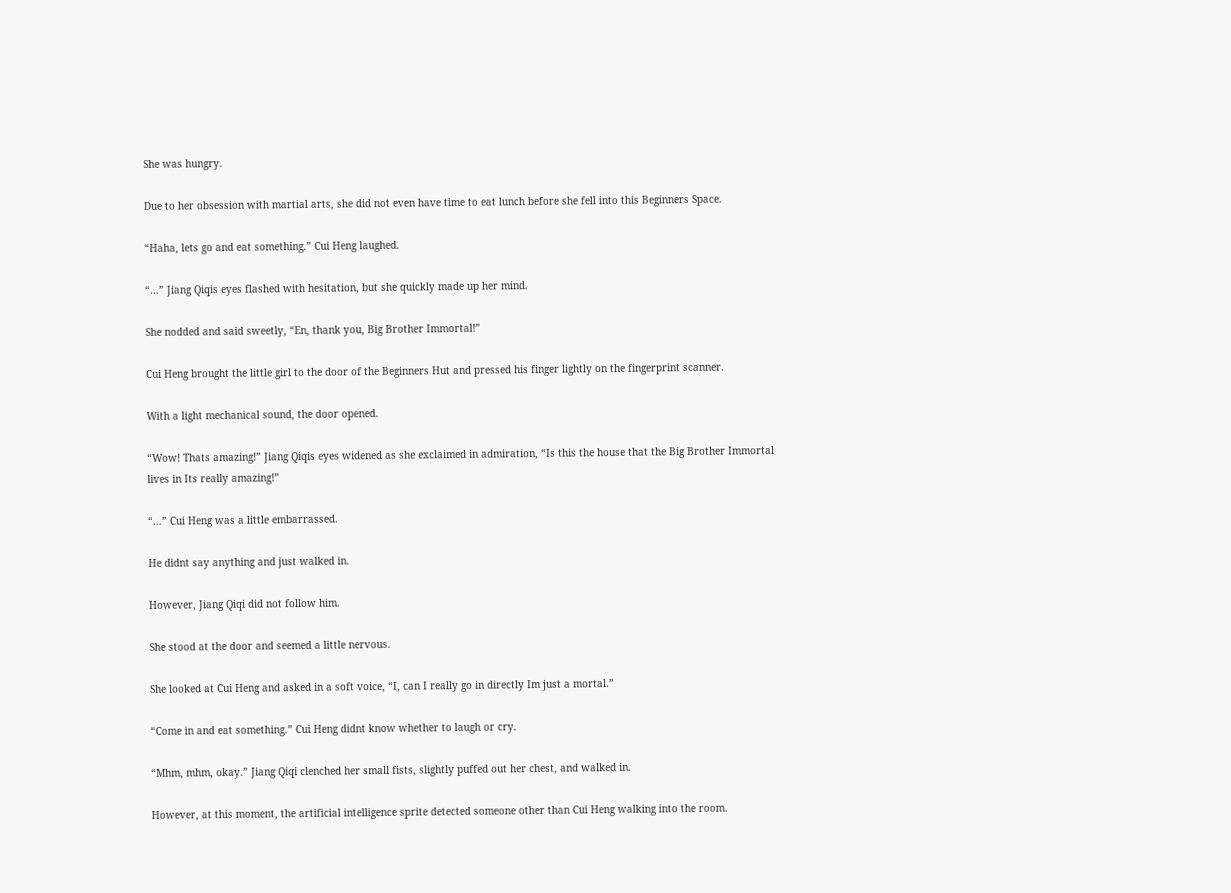She was hungry.

Due to her obsession with martial arts, she did not even have time to eat lunch before she fell into this Beginners Space.

“Haha, lets go and eat something.” Cui Heng laughed.

“…” Jiang Qiqis eyes flashed with hesitation, but she quickly made up her mind.

She nodded and said sweetly, “En, thank you, Big Brother Immortal!”

Cui Heng brought the little girl to the door of the Beginners Hut and pressed his finger lightly on the fingerprint scanner.

With a light mechanical sound, the door opened.

“Wow! Thats amazing!” Jiang Qiqis eyes widened as she exclaimed in admiration, “Is this the house that the Big Brother Immortal lives in Its really amazing!”

“…” Cui Heng was a little embarrassed.

He didnt say anything and just walked in.

However, Jiang Qiqi did not follow him.

She stood at the door and seemed a little nervous.

She looked at Cui Heng and asked in a soft voice, “I, can I really go in directly Im just a mortal.”

“Come in and eat something.” Cui Heng didnt know whether to laugh or cry.

“Mhm, mhm, okay.” Jiang Qiqi clenched her small fists, slightly puffed out her chest, and walked in.

However, at this moment, the artificial intelligence sprite detected someone other than Cui Heng walking into the room.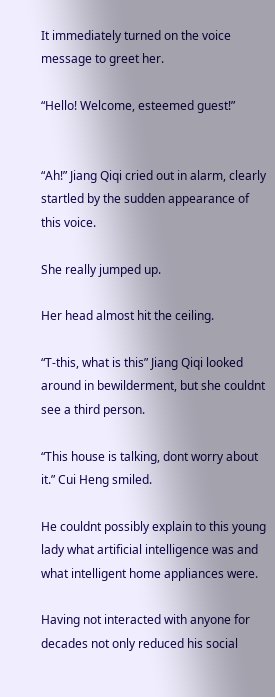It immediately turned on the voice message to greet her.

“Hello! Welcome, esteemed guest!”


“Ah!” Jiang Qiqi cried out in alarm, clearly startled by the sudden appearance of this voice.

She really jumped up.

Her head almost hit the ceiling.

“T-this, what is this” Jiang Qiqi looked around in bewilderment, but she couldnt see a third person.

“This house is talking, dont worry about it.” Cui Heng smiled.

He couldnt possibly explain to this young lady what artificial intelligence was and what intelligent home appliances were.

Having not interacted with anyone for decades not only reduced his social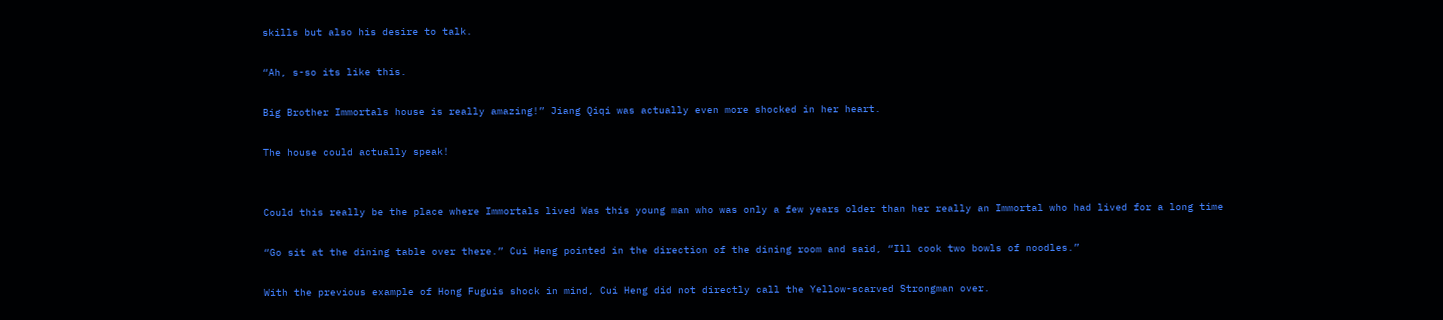skills but also his desire to talk.

“Ah, s-so its like this.

Big Brother Immortals house is really amazing!” Jiang Qiqi was actually even more shocked in her heart.

The house could actually speak!


Could this really be the place where Immortals lived Was this young man who was only a few years older than her really an Immortal who had lived for a long time

“Go sit at the dining table over there.” Cui Heng pointed in the direction of the dining room and said, “Ill cook two bowls of noodles.”

With the previous example of Hong Fuguis shock in mind, Cui Heng did not directly call the Yellow-scarved Strongman over.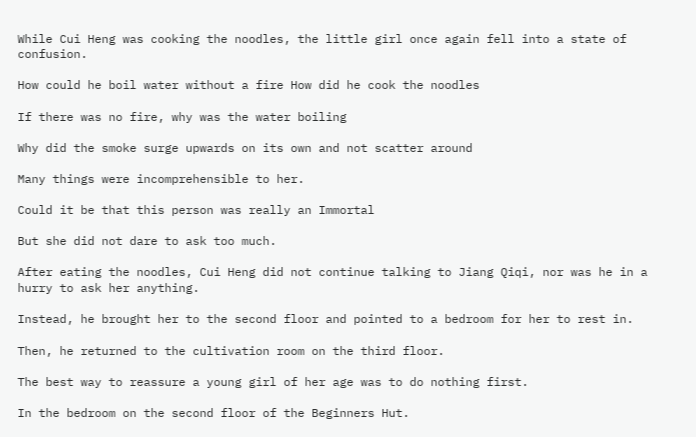While Cui Heng was cooking the noodles, the little girl once again fell into a state of confusion.

How could he boil water without a fire How did he cook the noodles

If there was no fire, why was the water boiling

Why did the smoke surge upwards on its own and not scatter around

Many things were incomprehensible to her.

Could it be that this person was really an Immortal

But she did not dare to ask too much.

After eating the noodles, Cui Heng did not continue talking to Jiang Qiqi, nor was he in a hurry to ask her anything.

Instead, he brought her to the second floor and pointed to a bedroom for her to rest in.

Then, he returned to the cultivation room on the third floor.

The best way to reassure a young girl of her age was to do nothing first.

In the bedroom on the second floor of the Beginners Hut.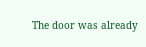The door was already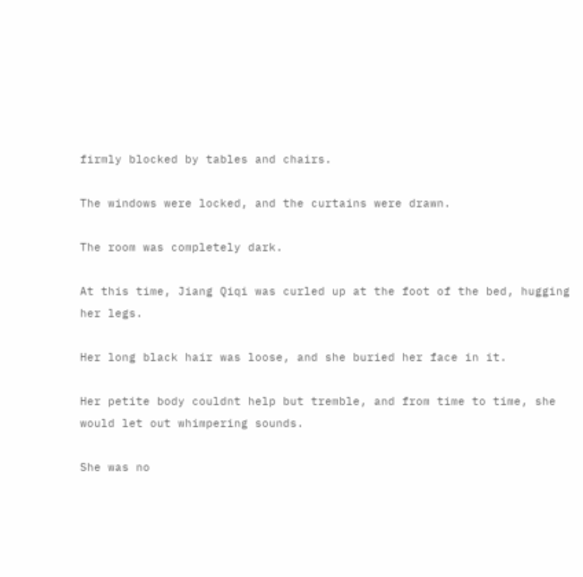firmly blocked by tables and chairs.

The windows were locked, and the curtains were drawn.

The room was completely dark.

At this time, Jiang Qiqi was curled up at the foot of the bed, hugging her legs.

Her long black hair was loose, and she buried her face in it.

Her petite body couldnt help but tremble, and from time to time, she would let out whimpering sounds.

She was no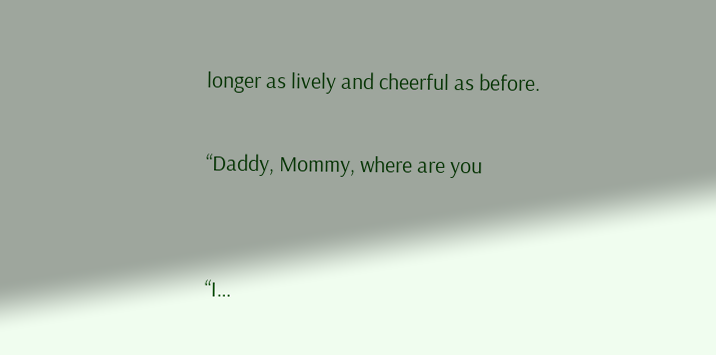longer as lively and cheerful as before.

“Daddy, Mommy, where are you


“I…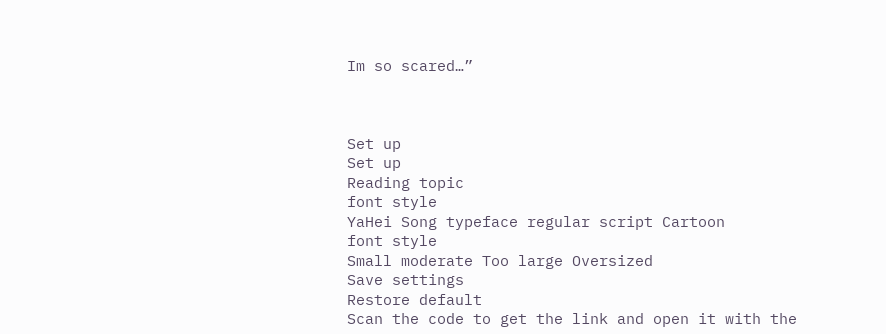Im so scared…”



Set up
Set up
Reading topic
font style
YaHei Song typeface regular script Cartoon
font style
Small moderate Too large Oversized
Save settings
Restore default
Scan the code to get the link and open it with the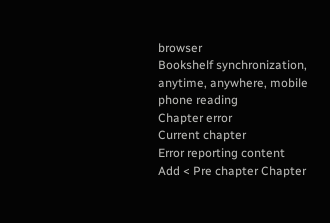browser
Bookshelf synchronization, anytime, anywhere, mobile phone reading
Chapter error
Current chapter
Error reporting content
Add < Pre chapter Chapter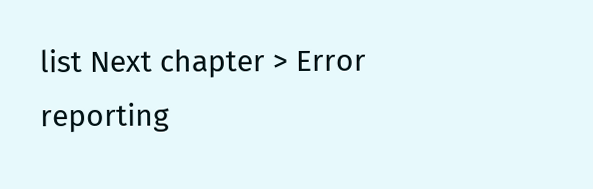list Next chapter > Error reporting